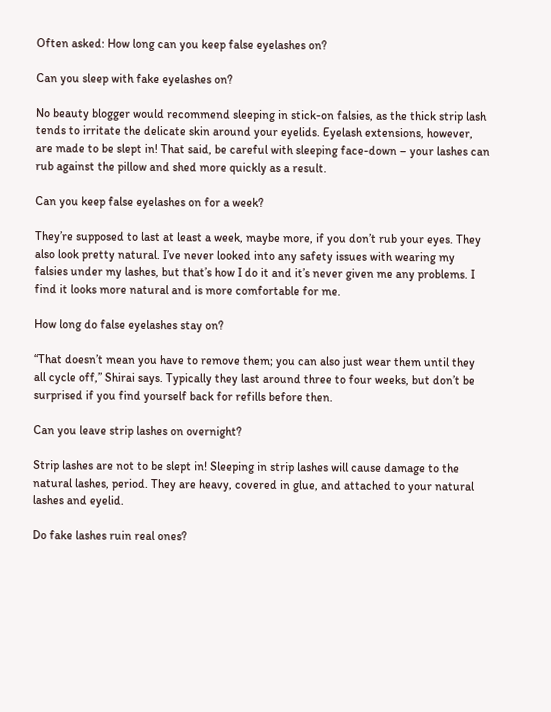Often asked: How long can you keep false eyelashes on?

Can you sleep with fake eyelashes on?

No beauty blogger would recommend sleeping in stick-on falsies, as the thick strip lash tends to irritate the delicate skin around your eyelids. Eyelash extensions, however, are made to be slept in! That said, be careful with sleeping face-down – your lashes can rub against the pillow and shed more quickly as a result.

Can you keep false eyelashes on for a week?

They’re supposed to last at least a week, maybe more, if you don’t rub your eyes. They also look pretty natural. I’ve never looked into any safety issues with wearing my falsies under my lashes, but that’s how I do it and it’s never given me any problems. I find it looks more natural and is more comfortable for me.

How long do false eyelashes stay on?

“That doesn’t mean you have to remove them; you can also just wear them until they all cycle off,” Shirai says. Typically they last around three to four weeks, but don’t be surprised if you find yourself back for refills before then.

Can you leave strip lashes on overnight?

Strip lashes are not to be slept in! Sleeping in strip lashes will cause damage to the natural lashes, period. They are heavy, covered in glue, and attached to your natural lashes and eyelid.

Do fake lashes ruin real ones?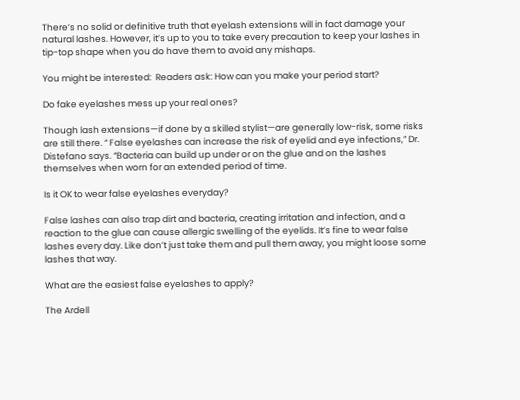There’s no solid or definitive truth that eyelash extensions will in fact damage your natural lashes. However, it’s up to you to take every precaution to keep your lashes in tip-top shape when you do have them to avoid any mishaps.

You might be interested:  Readers ask: How can you make your period start?

Do fake eyelashes mess up your real ones?

Though lash extensions—if done by a skilled stylist—are generally low-risk, some risks are still there. “ False eyelashes can increase the risk of eyelid and eye infections,” Dr. Distefano says. “Bacteria can build up under or on the glue and on the lashes themselves when worn for an extended period of time.

Is it OK to wear false eyelashes everyday?

False lashes can also trap dirt and bacteria, creating irritation and infection, and a reaction to the glue can cause allergic swelling of the eyelids. It’s fine to wear false lashes every day. Like don’t just take them and pull them away, you might loose some lashes that way.

What are the easiest false eyelashes to apply?

The Ardell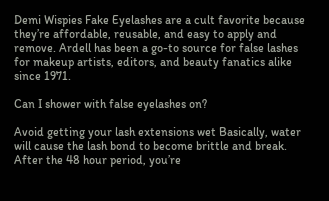Demi Wispies Fake Eyelashes are a cult favorite because they’re affordable, reusable, and easy to apply and remove. Ardell has been a go-to source for false lashes for makeup artists, editors, and beauty fanatics alike since 1971.

Can I shower with false eyelashes on?

Avoid getting your lash extensions wet Basically, water will cause the lash bond to become brittle and break. After the 48 hour period, you’re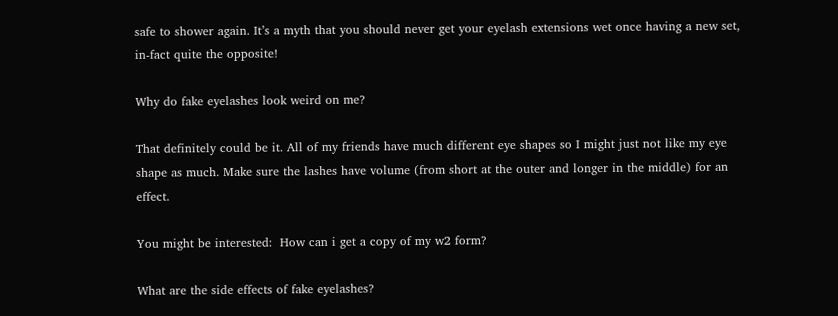safe to shower again. It’s a myth that you should never get your eyelash extensions wet once having a new set, in-fact quite the opposite!

Why do fake eyelashes look weird on me?

That definitely could be it. All of my friends have much different eye shapes so I might just not like my eye shape as much. Make sure the lashes have volume (from short at the outer and longer in the middle) for an effect.

You might be interested:  How can i get a copy of my w2 form?

What are the side effects of fake eyelashes?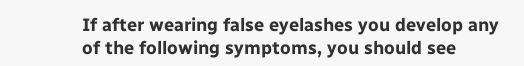If after wearing false eyelashes you develop any of the following symptoms, you should see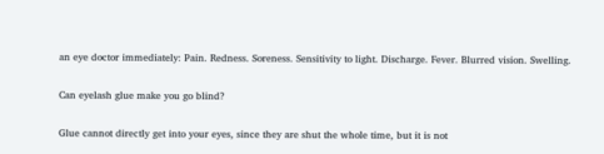an eye doctor immediately: Pain. Redness. Soreness. Sensitivity to light. Discharge. Fever. Blurred vision. Swelling.

Can eyelash glue make you go blind?

Glue cannot directly get into your eyes, since they are shut the whole time, but it is not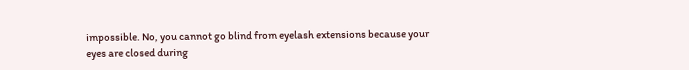impossible. No, you cannot go blind from eyelash extensions because your eyes are closed during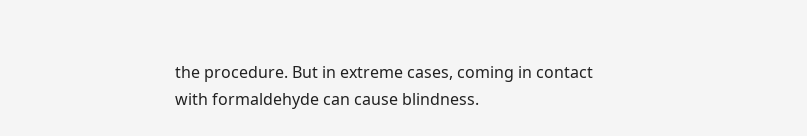the procedure. But in extreme cases, coming in contact with formaldehyde can cause blindness.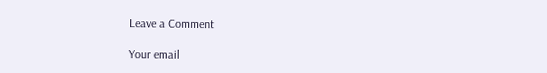Leave a Comment

Your email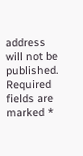address will not be published. Required fields are marked *